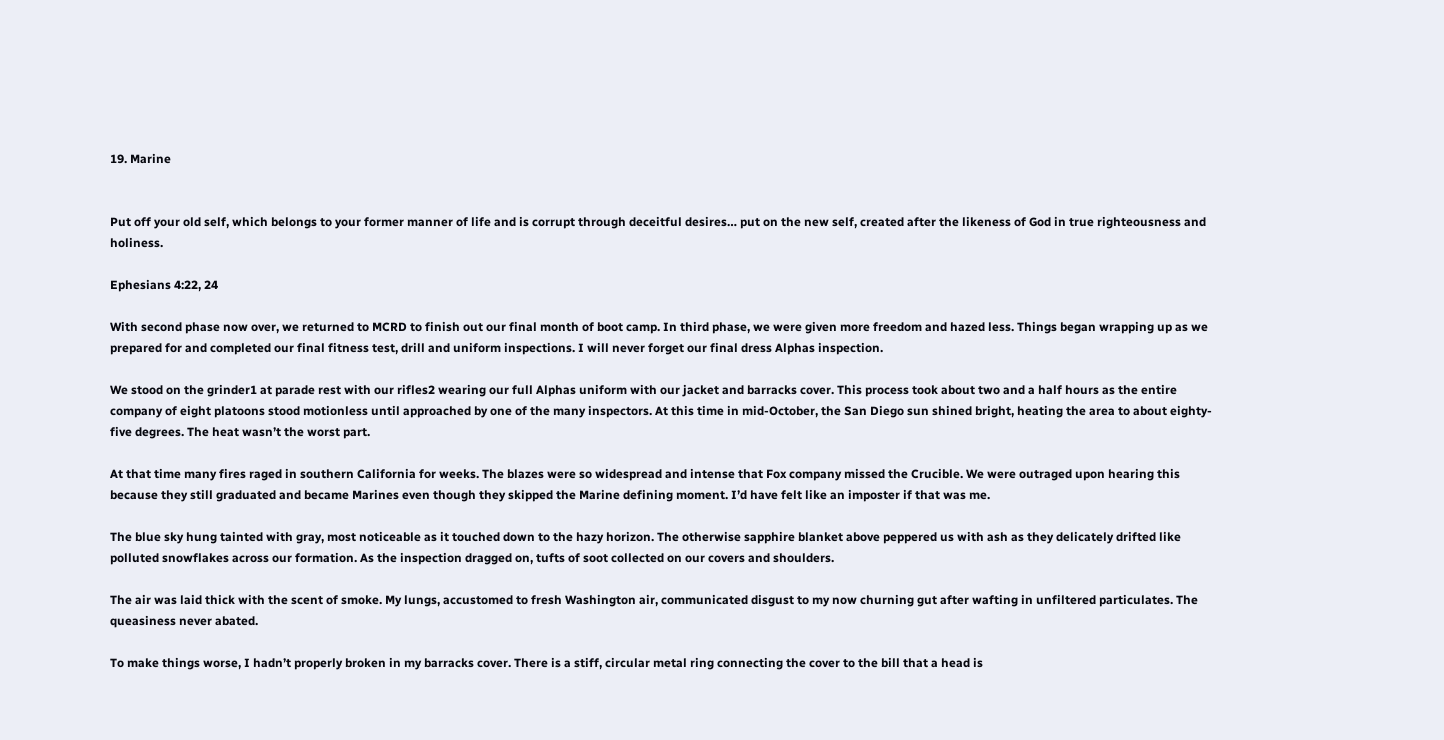19. Marine


Put off your old self, which belongs to your former manner of life and is corrupt through deceitful desires… put on the new self, created after the likeness of God in true righteousness and holiness.

Ephesians 4:22, 24

With second phase now over, we returned to MCRD to finish out our final month of boot camp. In third phase, we were given more freedom and hazed less. Things began wrapping up as we prepared for and completed our final fitness test, drill and uniform inspections. I will never forget our final dress Alphas inspection.

We stood on the grinder1 at parade rest with our rifles2 wearing our full Alphas uniform with our jacket and barracks cover. This process took about two and a half hours as the entire company of eight platoons stood motionless until approached by one of the many inspectors. At this time in mid-October, the San Diego sun shined bright, heating the area to about eighty-five degrees. The heat wasn’t the worst part.

At that time many fires raged in southern California for weeks. The blazes were so widespread and intense that Fox company missed the Crucible. We were outraged upon hearing this because they still graduated and became Marines even though they skipped the Marine defining moment. I’d have felt like an imposter if that was me.

The blue sky hung tainted with gray, most noticeable as it touched down to the hazy horizon. The otherwise sapphire blanket above peppered us with ash as they delicately drifted like polluted snowflakes across our formation. As the inspection dragged on, tufts of soot collected on our covers and shoulders.

The air was laid thick with the scent of smoke. My lungs, accustomed to fresh Washington air, communicated disgust to my now churning gut after wafting in unfiltered particulates. The queasiness never abated.

To make things worse, I hadn’t properly broken in my barracks cover. There is a stiff, circular metal ring connecting the cover to the bill that a head is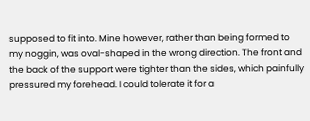supposed to fit into. Mine however, rather than being formed to my noggin, was oval-shaped in the wrong direction. The front and the back of the support were tighter than the sides, which painfully pressured my forehead. I could tolerate it for a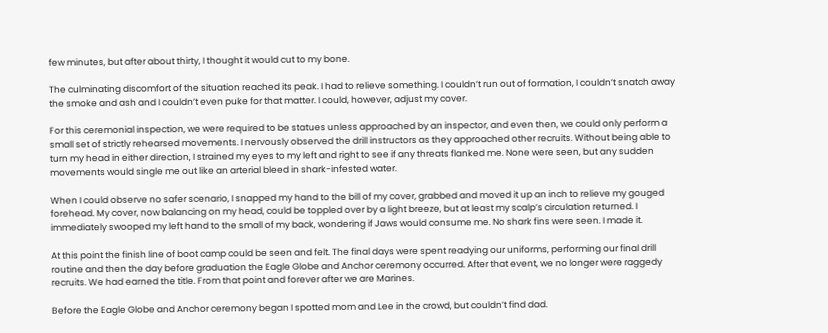few minutes, but after about thirty, I thought it would cut to my bone.

The culminating discomfort of the situation reached its peak. I had to relieve something. I couldn’t run out of formation, I couldn’t snatch away the smoke and ash and I couldn’t even puke for that matter. I could, however, adjust my cover.

For this ceremonial inspection, we were required to be statues unless approached by an inspector, and even then, we could only perform a small set of strictly rehearsed movements. I nervously observed the drill instructors as they approached other recruits. Without being able to turn my head in either direction, I strained my eyes to my left and right to see if any threats flanked me. None were seen, but any sudden movements would single me out like an arterial bleed in shark-infested water.

When I could observe no safer scenario, I snapped my hand to the bill of my cover, grabbed and moved it up an inch to relieve my gouged forehead. My cover, now balancing on my head, could be toppled over by a light breeze, but at least my scalp’s circulation returned. I immediately swooped my left hand to the small of my back, wondering if Jaws would consume me. No shark fins were seen. I made it.

At this point the finish line of boot camp could be seen and felt. The final days were spent readying our uniforms, performing our final drill routine and then the day before graduation the Eagle Globe and Anchor ceremony occurred. After that event, we no longer were raggedy recruits. We had earned the title. From that point and forever after we are Marines.

Before the Eagle Globe and Anchor ceremony began I spotted mom and Lee in the crowd, but couldn’t find dad.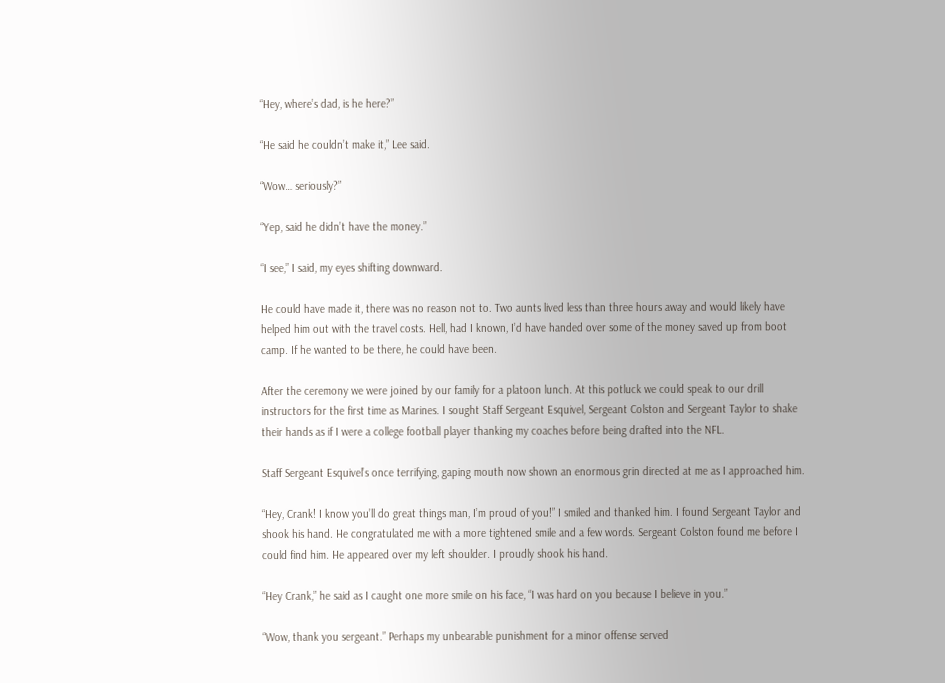“Hey, where’s dad, is he here?”

“He said he couldn’t make it,” Lee said.

“Wow… seriously?”

“Yep, said he didn’t have the money.”

“I see,” I said, my eyes shifting downward.

He could have made it, there was no reason not to. Two aunts lived less than three hours away and would likely have helped him out with the travel costs. Hell, had I known, I’d have handed over some of the money saved up from boot camp. If he wanted to be there, he could have been.

After the ceremony we were joined by our family for a platoon lunch. At this potluck we could speak to our drill instructors for the first time as Marines. I sought Staff Sergeant Esquivel, Sergeant Colston and Sergeant Taylor to shake their hands as if I were a college football player thanking my coaches before being drafted into the NFL.

Staff Sergeant Esquivel’s once terrifying, gaping mouth now shown an enormous grin directed at me as I approached him.

“Hey, Crank! I know you’ll do great things man, I’m proud of you!” I smiled and thanked him. I found Sergeant Taylor and shook his hand. He congratulated me with a more tightened smile and a few words. Sergeant Colston found me before I could find him. He appeared over my left shoulder. I proudly shook his hand.

“Hey Crank,” he said as I caught one more smile on his face, “I was hard on you because I believe in you.”

“Wow, thank you sergeant.” Perhaps my unbearable punishment for a minor offense served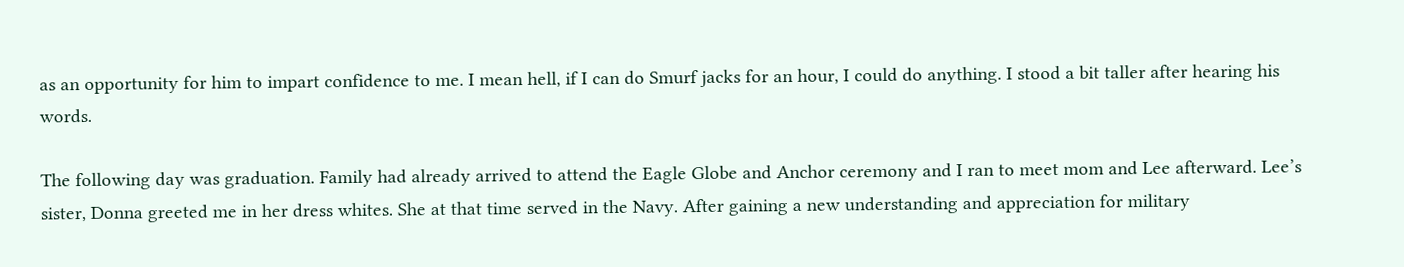as an opportunity for him to impart confidence to me. I mean hell, if I can do Smurf jacks for an hour, I could do anything. I stood a bit taller after hearing his words.

The following day was graduation. Family had already arrived to attend the Eagle Globe and Anchor ceremony and I ran to meet mom and Lee afterward. Lee’s sister, Donna greeted me in her dress whites. She at that time served in the Navy. After gaining a new understanding and appreciation for military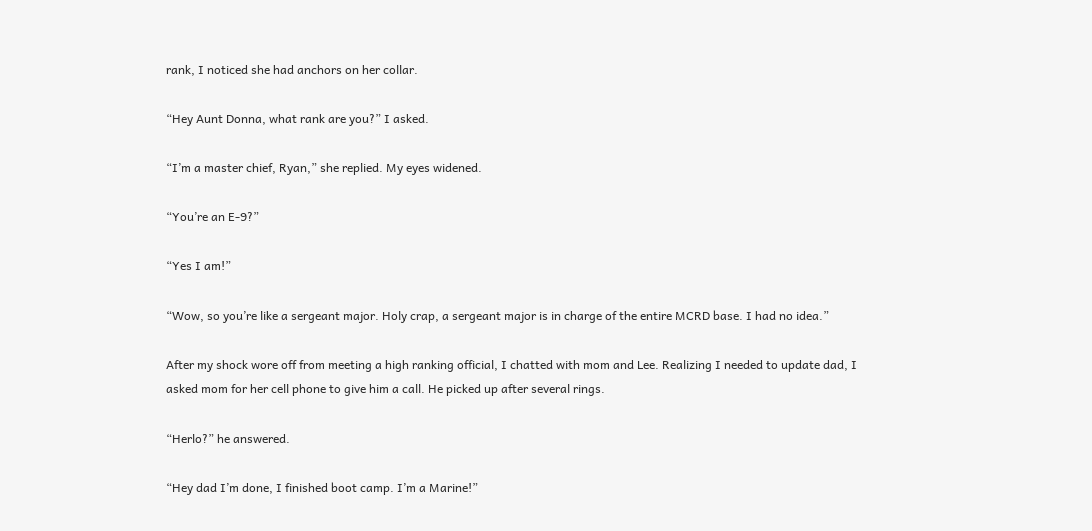rank, I noticed she had anchors on her collar.

“Hey Aunt Donna, what rank are you?” I asked.

“I’m a master chief, Ryan,” she replied. My eyes widened.

“You’re an E-9?”

“Yes I am!”

“Wow, so you’re like a sergeant major. Holy crap, a sergeant major is in charge of the entire MCRD base. I had no idea.”

After my shock wore off from meeting a high ranking official, I chatted with mom and Lee. Realizing I needed to update dad, I asked mom for her cell phone to give him a call. He picked up after several rings.

“Herlo?” he answered.

“Hey dad I’m done, I finished boot camp. I’m a Marine!”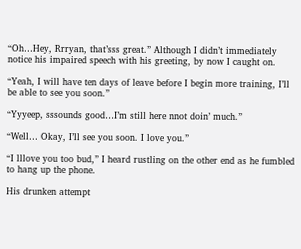“Oh…Hey, Rrryan, that’sss great.” Although I didn’t immediately notice his impaired speech with his greeting, by now I caught on.

“Yeah, I will have ten days of leave before I begin more training, I’ll be able to see you soon.”

“Yyyeep, sssounds good…I’m still here nnot doin’ much.”

“Well… Okay, I’ll see you soon. I love you.”

“I lllove you too bud,” I heard rustling on the other end as he fumbled to hang up the phone.

His drunken attempt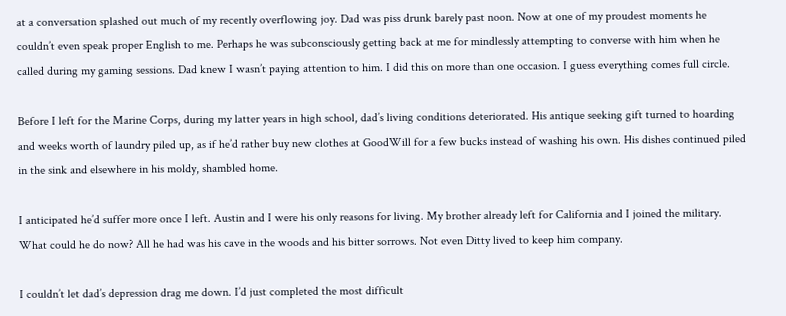at a conversation splashed out much of my recently overflowing joy. Dad was piss drunk barely past noon. Now at one of my proudest moments he couldn’t even speak proper English to me. Perhaps he was subconsciously getting back at me for mindlessly attempting to converse with him when he called during my gaming sessions. Dad knew I wasn’t paying attention to him. I did this on more than one occasion. I guess everything comes full circle.

Before I left for the Marine Corps, during my latter years in high school, dad’s living conditions deteriorated. His antique seeking gift turned to hoarding and weeks worth of laundry piled up, as if he’d rather buy new clothes at GoodWill for a few bucks instead of washing his own. His dishes continued piled in the sink and elsewhere in his moldy, shambled home.

I anticipated he’d suffer more once I left. Austin and I were his only reasons for living. My brother already left for California and I joined the military. What could he do now? All he had was his cave in the woods and his bitter sorrows. Not even Ditty lived to keep him company.

I couldn’t let dad’s depression drag me down. I’d just completed the most difficult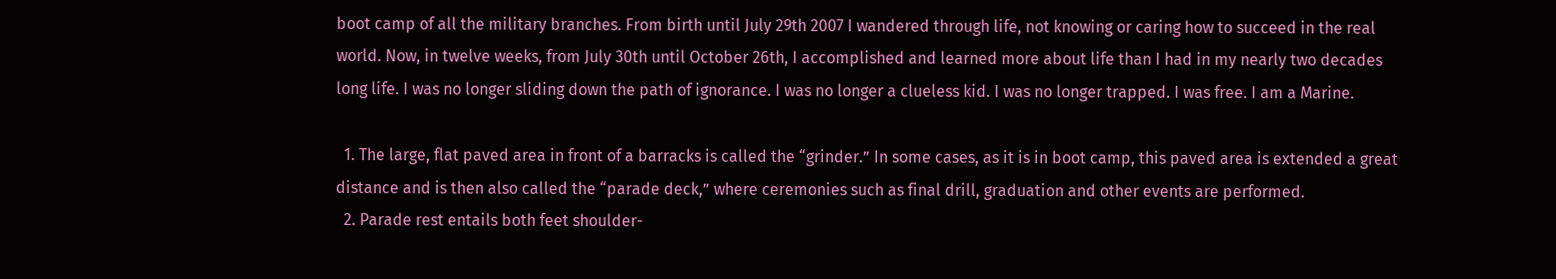boot camp of all the military branches. From birth until July 29th 2007 I wandered through life, not knowing or caring how to succeed in the real world. Now, in twelve weeks, from July 30th until October 26th, I accomplished and learned more about life than I had in my nearly two decades long life. I was no longer sliding down the path of ignorance. I was no longer a clueless kid. I was no longer trapped. I was free. I am a Marine.

  1. The large, flat paved area in front of a barracks is called the “grinder.” In some cases, as it is in boot camp, this paved area is extended a great distance and is then also called the “parade deck,” where ceremonies such as final drill, graduation and other events are performed.
  2. Parade rest entails both feet shoulder-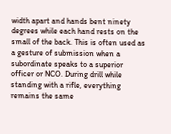width apart and hands bent ninety degrees while each hand rests on the small of the back. This is often used as a gesture of submission when a subordinate speaks to a superior officer or NCO. During drill while standing with a rifle, everything remains the same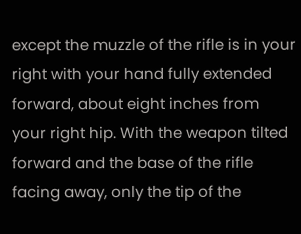except the muzzle of the rifle is in your right with your hand fully extended forward, about eight inches from your right hip. With the weapon tilted forward and the base of the rifle facing away, only the tip of the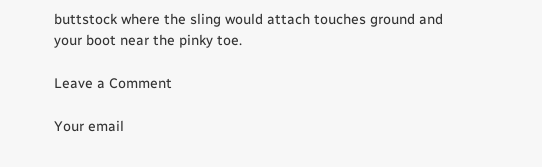buttstock where the sling would attach touches ground and your boot near the pinky toe.

Leave a Comment

Your email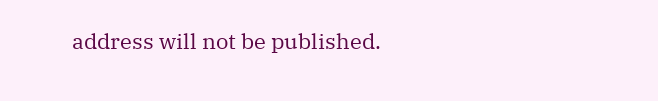address will not be published.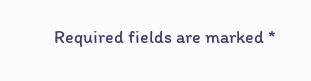Required fields are marked *